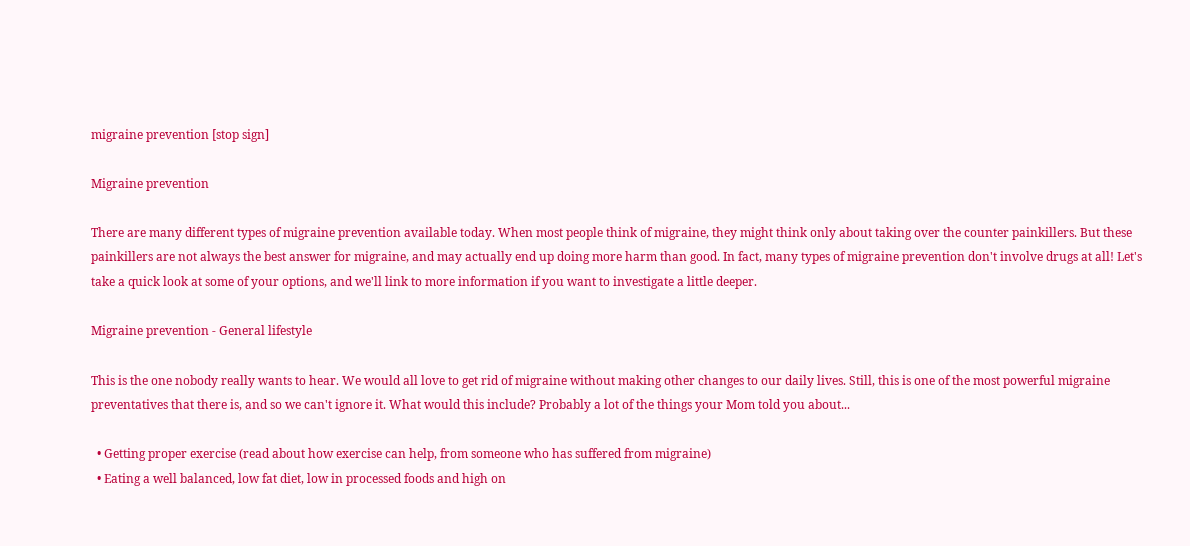migraine prevention [stop sign]

Migraine prevention

There are many different types of migraine prevention available today. When most people think of migraine, they might think only about taking over the counter painkillers. But these painkillers are not always the best answer for migraine, and may actually end up doing more harm than good. In fact, many types of migraine prevention don't involve drugs at all! Let's take a quick look at some of your options, and we'll link to more information if you want to investigate a little deeper.

Migraine prevention - General lifestyle

This is the one nobody really wants to hear. We would all love to get rid of migraine without making other changes to our daily lives. Still, this is one of the most powerful migraine preventatives that there is, and so we can't ignore it. What would this include? Probably a lot of the things your Mom told you about...

  • Getting proper exercise (read about how exercise can help, from someone who has suffered from migraine)
  • Eating a well balanced, low fat diet, low in processed foods and high on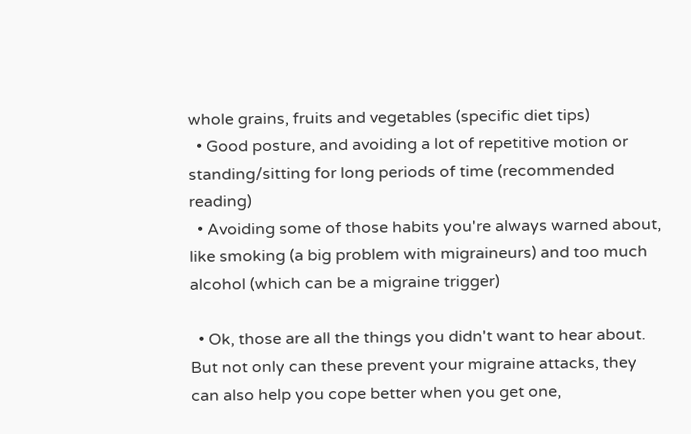whole grains, fruits and vegetables (specific diet tips)
  • Good posture, and avoiding a lot of repetitive motion or standing/sitting for long periods of time (recommended reading)
  • Avoiding some of those habits you're always warned about, like smoking (a big problem with migraineurs) and too much alcohol (which can be a migraine trigger)

  • Ok, those are all the things you didn't want to hear about. But not only can these prevent your migraine attacks, they can also help you cope better when you get one,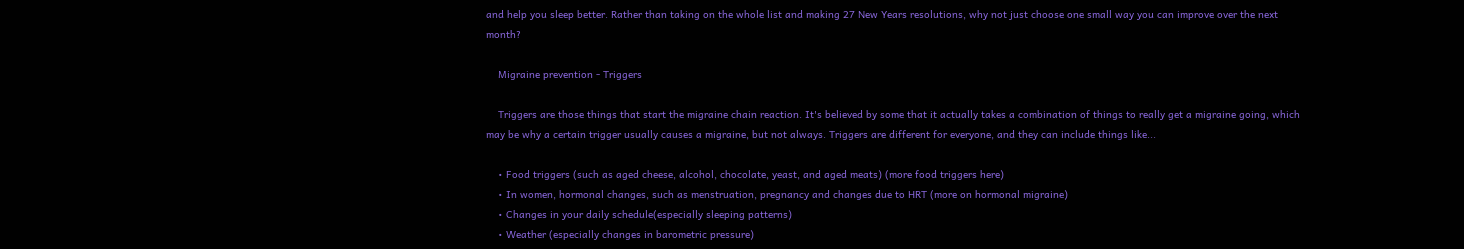and help you sleep better. Rather than taking on the whole list and making 27 New Years resolutions, why not just choose one small way you can improve over the next month?

    Migraine prevention - Triggers

    Triggers are those things that start the migraine chain reaction. It's believed by some that it actually takes a combination of things to really get a migraine going, which may be why a certain trigger usually causes a migraine, but not always. Triggers are different for everyone, and they can include things like...

    • Food triggers (such as aged cheese, alcohol, chocolate, yeast, and aged meats) (more food triggers here)
    • In women, hormonal changes, such as menstruation, pregnancy and changes due to HRT (more on hormonal migraine)
    • Changes in your daily schedule(especially sleeping patterns)
    • Weather (especially changes in barometric pressure)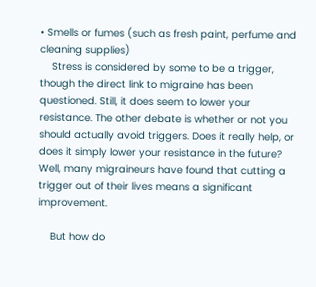• Smells or fumes (such as fresh paint, perfume and cleaning supplies)
    Stress is considered by some to be a trigger, though the direct link to migraine has been questioned. Still, it does seem to lower your resistance. The other debate is whether or not you should actually avoid triggers. Does it really help, or does it simply lower your resistance in the future? Well, many migraineurs have found that cutting a trigger out of their lives means a significant improvement.

    But how do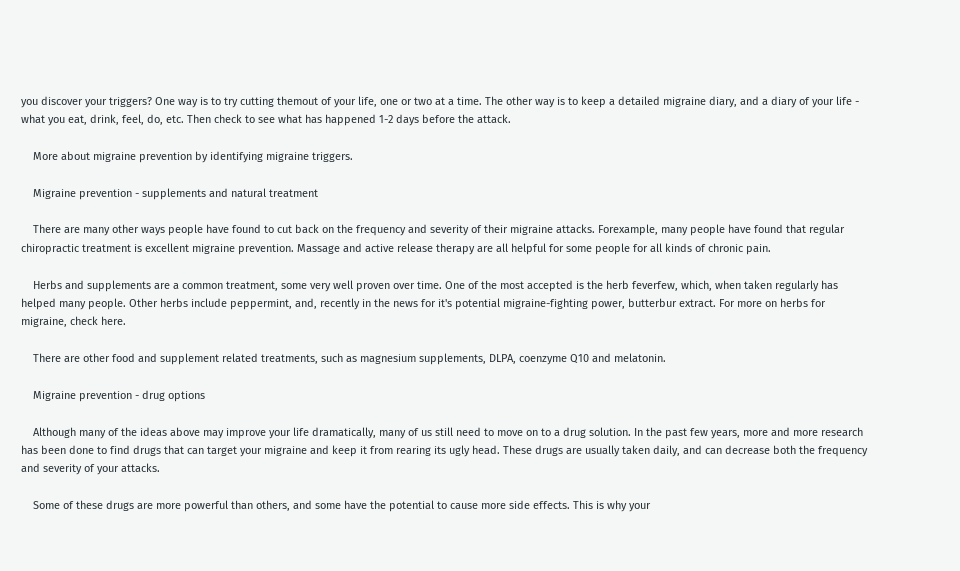you discover your triggers? One way is to try cutting themout of your life, one or two at a time. The other way is to keep a detailed migraine diary, and a diary of your life - what you eat, drink, feel, do, etc. Then check to see what has happened 1-2 days before the attack.

    More about migraine prevention by identifying migraine triggers.

    Migraine prevention - supplements and natural treatment

    There are many other ways people have found to cut back on the frequency and severity of their migraine attacks. Forexample, many people have found that regular chiropractic treatment is excellent migraine prevention. Massage and active release therapy are all helpful for some people for all kinds of chronic pain.

    Herbs and supplements are a common treatment, some very well proven over time. One of the most accepted is the herb feverfew, which, when taken regularly has helped many people. Other herbs include peppermint, and, recently in the news for it's potential migraine-fighting power, butterbur extract. For more on herbs for migraine, check here.

    There are other food and supplement related treatments, such as magnesium supplements, DLPA, coenzyme Q10 and melatonin.

    Migraine prevention - drug options

    Although many of the ideas above may improve your life dramatically, many of us still need to move on to a drug solution. In the past few years, more and more research has been done to find drugs that can target your migraine and keep it from rearing its ugly head. These drugs are usually taken daily, and can decrease both the frequency and severity of your attacks.

    Some of these drugs are more powerful than others, and some have the potential to cause more side effects. This is why your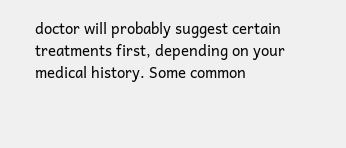doctor will probably suggest certain treatments first, depending on your medical history. Some common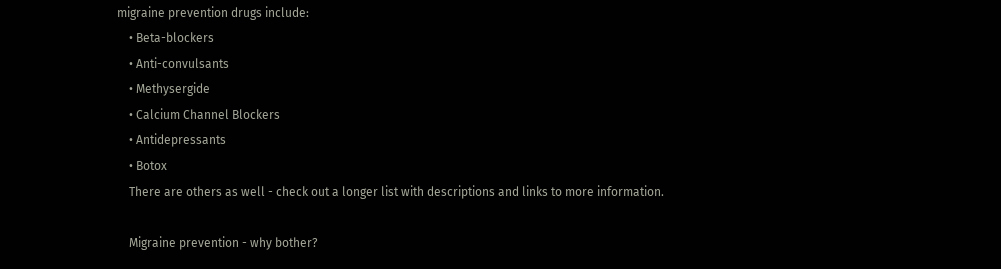migraine prevention drugs include:
    • Beta-blockers
    • Anti-convulsants
    • Methysergide
    • Calcium Channel Blockers
    • Antidepressants
    • Botox
    There are others as well - check out a longer list with descriptions and links to more information.

    Migraine prevention - why bother?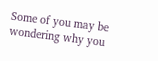Some of you may be wondering why you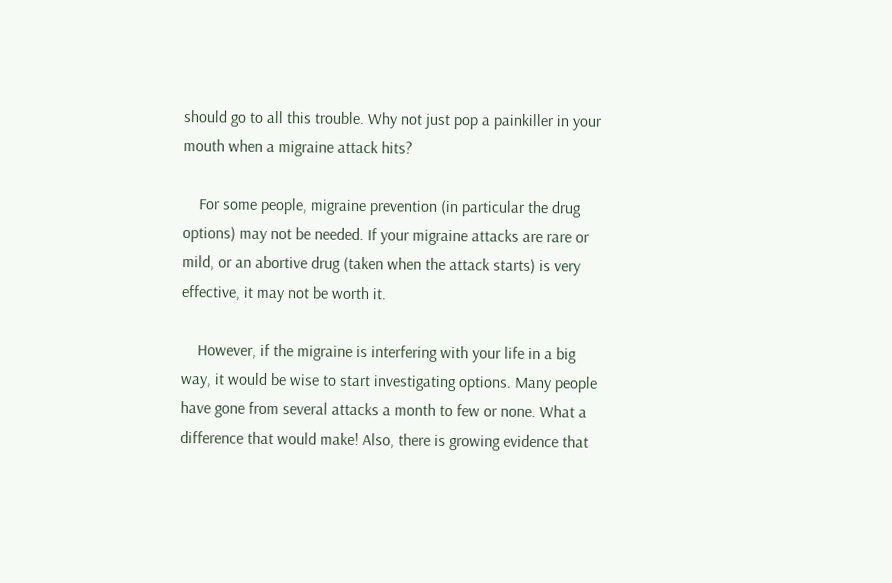should go to all this trouble. Why not just pop a painkiller in your mouth when a migraine attack hits?

    For some people, migraine prevention (in particular the drug options) may not be needed. If your migraine attacks are rare or mild, or an abortive drug (taken when the attack starts) is very effective, it may not be worth it.

    However, if the migraine is interfering with your life in a big way, it would be wise to start investigating options. Many people have gone from several attacks a month to few or none. What a difference that would make! Also, there is growing evidence that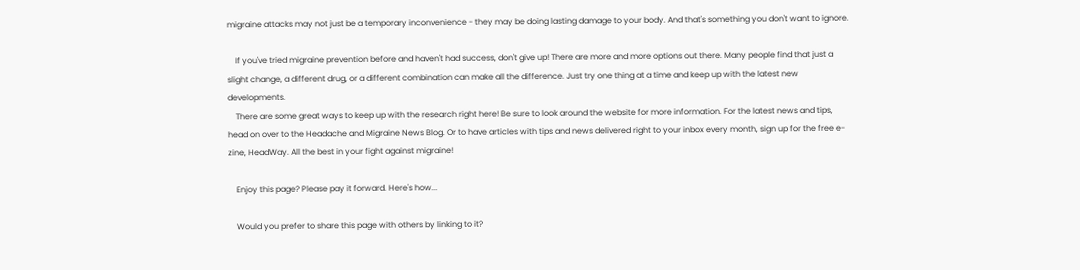migraine attacks may not just be a temporary inconvenience - they may be doing lasting damage to your body. And that's something you don't want to ignore.

    If you've tried migraine prevention before and haven't had success, don't give up! There are more and more options out there. Many people find that just a slight change, a different drug, or a different combination can make all the difference. Just try one thing at a time and keep up with the latest new developments.
    There are some great ways to keep up with the research right here! Be sure to look around the website for more information. For the latest news and tips, head on over to the Headache and Migraine News Blog. Or to have articles with tips and news delivered right to your inbox every month, sign up for the free e-zine, HeadWay. All the best in your fight against migraine!

    Enjoy this page? Please pay it forward. Here's how...

    Would you prefer to share this page with others by linking to it?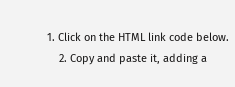1. Click on the HTML link code below.
    2. Copy and paste it, adding a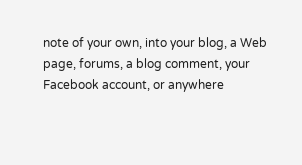note of your own, into your blog, a Web page, forums, a blog comment, your Facebook account, or anywhere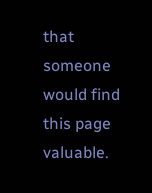that someone would find this page valuable.